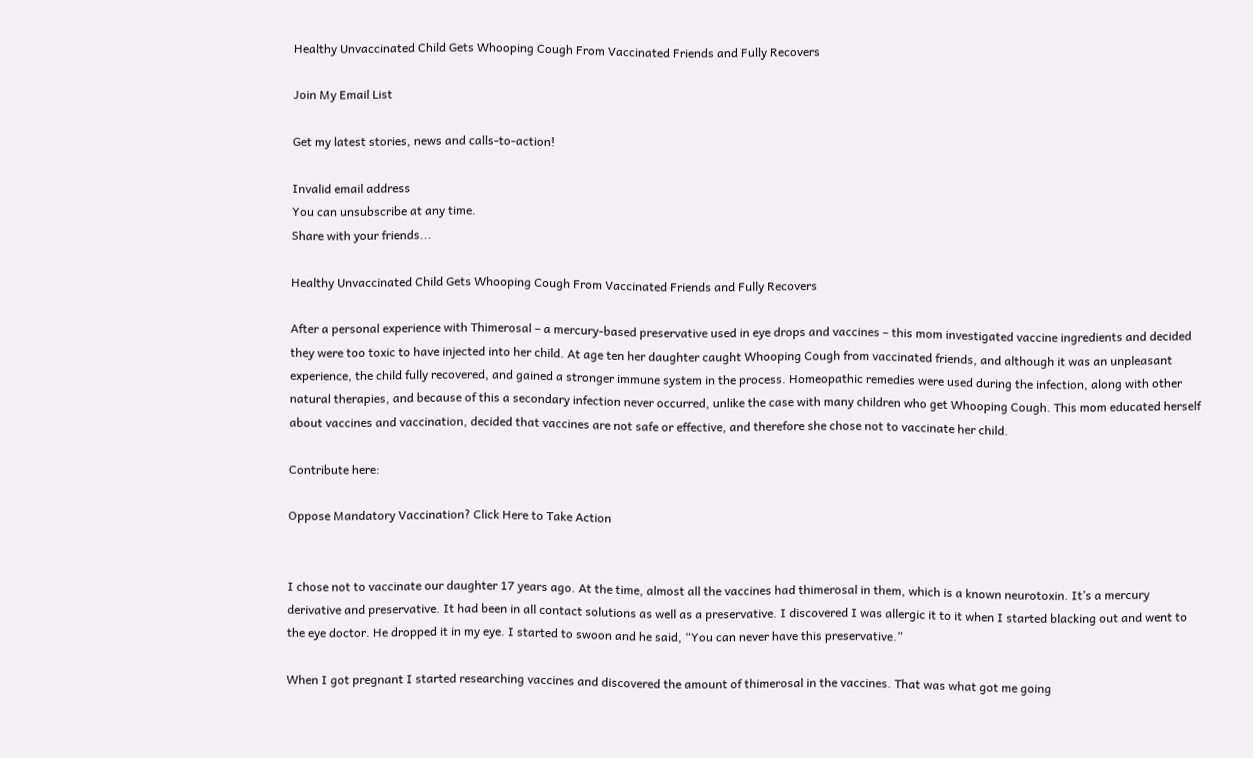Healthy Unvaccinated Child Gets Whooping Cough From Vaccinated Friends and Fully Recovers

Join My Email List

Get my latest stories, news and calls-to-action!

Invalid email address
You can unsubscribe at any time.
Share with your friends...

Healthy Unvaccinated Child Gets Whooping Cough From Vaccinated Friends and Fully Recovers

After a personal experience with Thimerosal – a mercury-based preservative used in eye drops and vaccines – this mom investigated vaccine ingredients and decided they were too toxic to have injected into her child. At age ten her daughter caught Whooping Cough from vaccinated friends, and although it was an unpleasant experience, the child fully recovered, and gained a stronger immune system in the process. Homeopathic remedies were used during the infection, along with other natural therapies, and because of this a secondary infection never occurred, unlike the case with many children who get Whooping Cough. This mom educated herself about vaccines and vaccination, decided that vaccines are not safe or effective, and therefore she chose not to vaccinate her child.

Contribute here:

Oppose Mandatory Vaccination? Click Here to Take Action


I chose not to vaccinate our daughter 17 years ago. At the time, almost all the vaccines had thimerosal in them, which is a known neurotoxin. It’s a mercury derivative and preservative. It had been in all contact solutions as well as a preservative. I discovered I was allergic it to it when I started blacking out and went to the eye doctor. He dropped it in my eye. I started to swoon and he said, “You can never have this preservative.”

When I got pregnant I started researching vaccines and discovered the amount of thimerosal in the vaccines. That was what got me going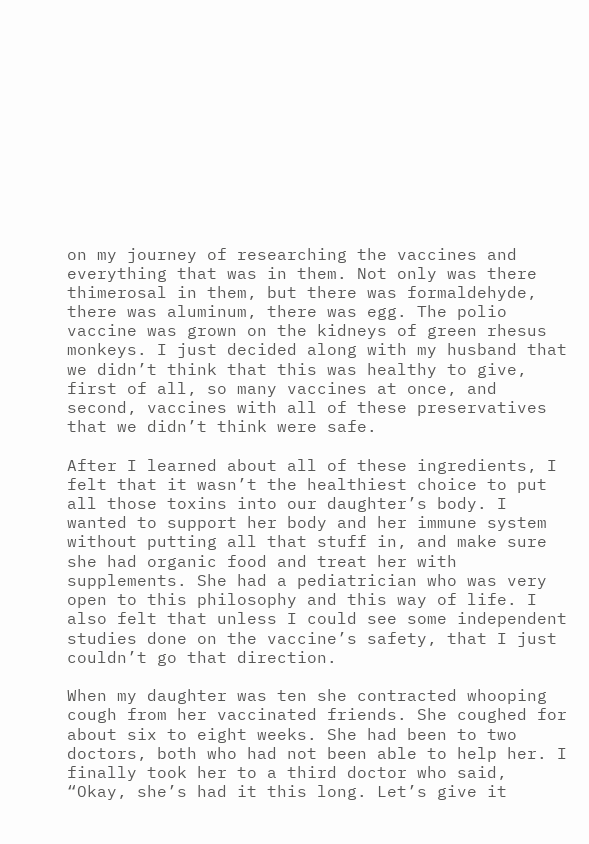on my journey of researching the vaccines and everything that was in them. Not only was there thimerosal in them, but there was formaldehyde, there was aluminum, there was egg. The polio vaccine was grown on the kidneys of green rhesus monkeys. I just decided along with my husband that we didn’t think that this was healthy to give, first of all, so many vaccines at once, and second, vaccines with all of these preservatives that we didn’t think were safe.

After I learned about all of these ingredients, I felt that it wasn’t the healthiest choice to put all those toxins into our daughter’s body. I wanted to support her body and her immune system without putting all that stuff in, and make sure she had organic food and treat her with supplements. She had a pediatrician who was very open to this philosophy and this way of life. I also felt that unless I could see some independent studies done on the vaccine’s safety, that I just couldn’t go that direction.

When my daughter was ten she contracted whooping cough from her vaccinated friends. She coughed for about six to eight weeks. She had been to two doctors, both who had not been able to help her. I finally took her to a third doctor who said, “Okay, she’s had it this long. Let’s give it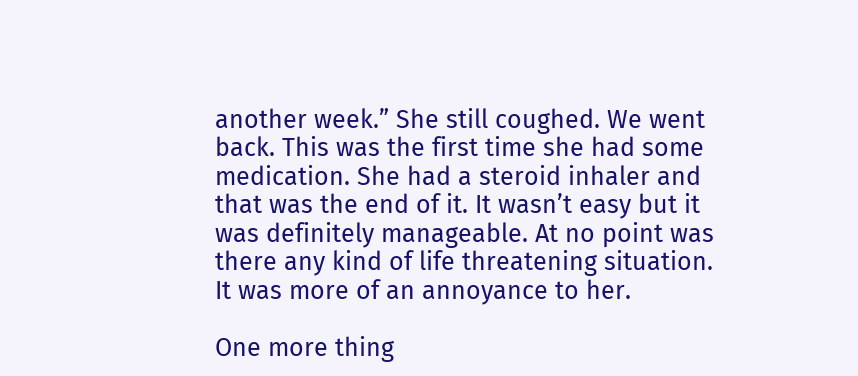another week.” She still coughed. We went back. This was the first time she had some medication. She had a steroid inhaler and that was the end of it. It wasn’t easy but it was definitely manageable. At no point was there any kind of life threatening situation. It was more of an annoyance to her.

One more thing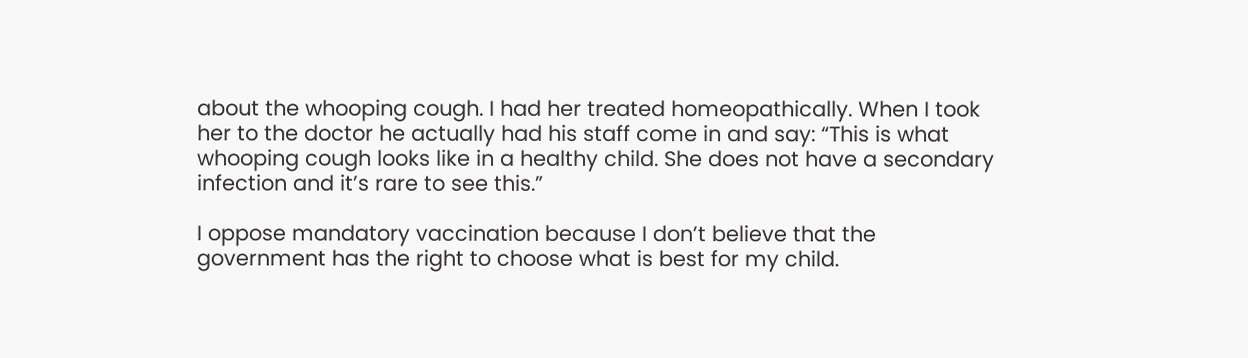about the whooping cough. I had her treated homeopathically. When I took her to the doctor he actually had his staff come in and say: “This is what whooping cough looks like in a healthy child. She does not have a secondary infection and it’s rare to see this.”

I oppose mandatory vaccination because I don’t believe that the government has the right to choose what is best for my child.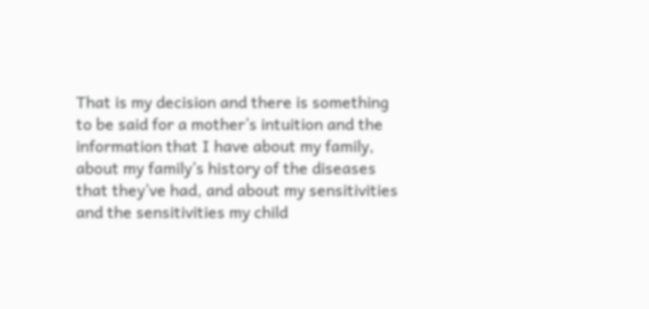That is my decision and there is something to be said for a mother’s intuition and the information that I have about my family, about my family’s history of the diseases that they’ve had, and about my sensitivities and the sensitivities my child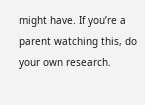might have. If you’re a parent watching this, do your own research.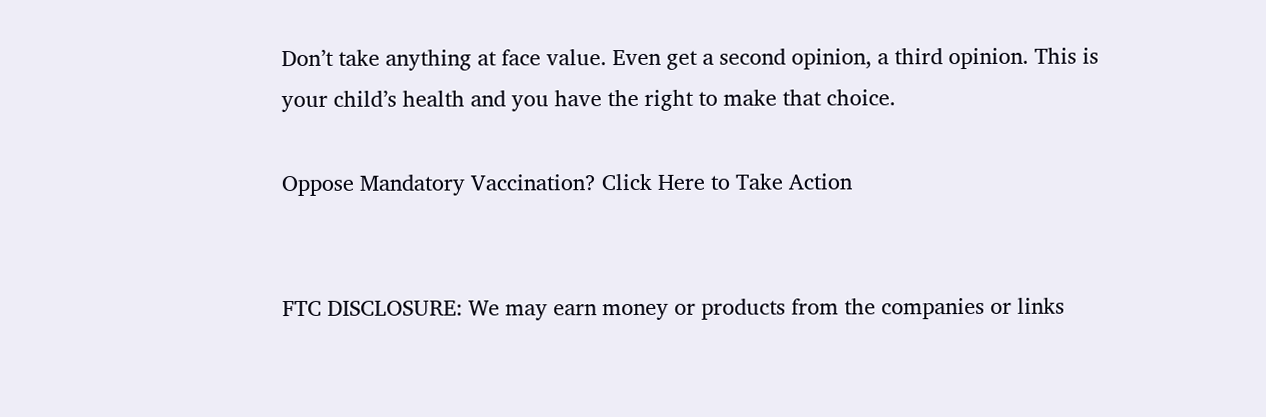Don’t take anything at face value. Even get a second opinion, a third opinion. This is your child’s health and you have the right to make that choice.

Oppose Mandatory Vaccination? Click Here to Take Action


FTC DISCLOSURE: We may earn money or products from the companies or links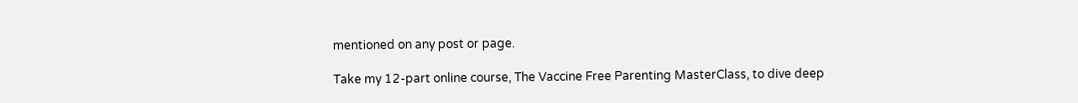mentioned on any post or page.

Take my 12-part online course, The Vaccine Free Parenting MasterClass, to dive deep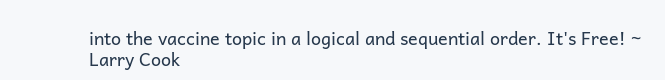into the vaccine topic in a logical and sequential order. It's Free! ~ Larry Cook